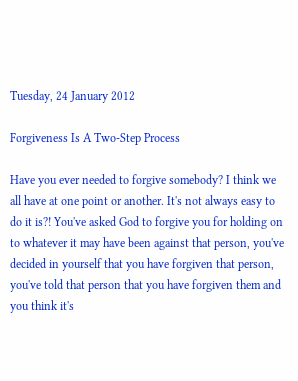Tuesday, 24 January 2012

Forgiveness Is A Two-Step Process

Have you ever needed to forgive somebody? I think we all have at one point or another. It's not always easy to do it is?! You've asked God to forgive you for holding on to whatever it may have been against that person, you've decided in yourself that you have forgiven that person, you've told that person that you have forgiven them and you think it's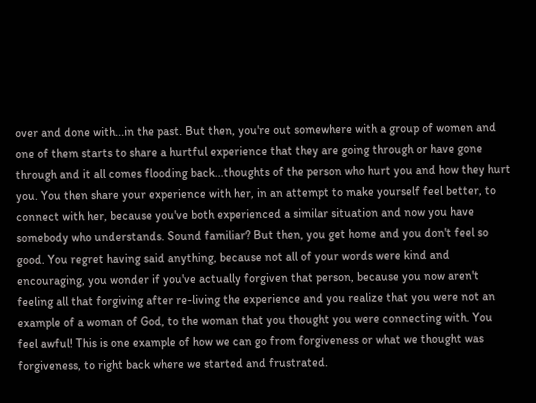over and done with...in the past. But then, you're out somewhere with a group of women and one of them starts to share a hurtful experience that they are going through or have gone through and it all comes flooding back...thoughts of the person who hurt you and how they hurt you. You then share your experience with her, in an attempt to make yourself feel better, to connect with her, because you've both experienced a similar situation and now you have somebody who understands. Sound familiar? But then, you get home and you don't feel so good. You regret having said anything, because not all of your words were kind and encouraging, you wonder if you've actually forgiven that person, because you now aren't feeling all that forgiving after re-living the experience and you realize that you were not an example of a woman of God, to the woman that you thought you were connecting with. You feel awful! This is one example of how we can go from forgiveness or what we thought was forgiveness, to right back where we started and frustrated.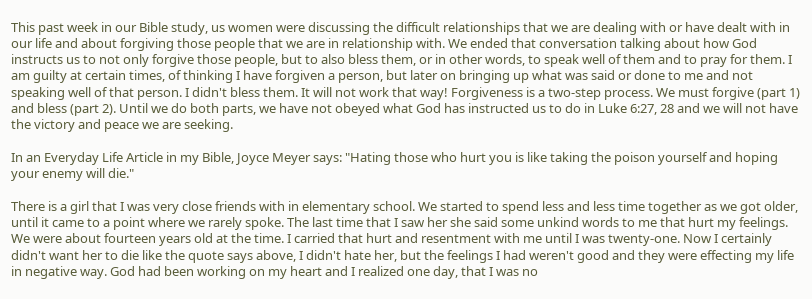This past week in our Bible study, us women were discussing the difficult relationships that we are dealing with or have dealt with in our life and about forgiving those people that we are in relationship with. We ended that conversation talking about how God instructs us to not only forgive those people, but to also bless them, or in other words, to speak well of them and to pray for them. I am guilty at certain times, of thinking I have forgiven a person, but later on bringing up what was said or done to me and not speaking well of that person. I didn't bless them. It will not work that way! Forgiveness is a two-step process. We must forgive (part 1) and bless (part 2). Until we do both parts, we have not obeyed what God has instructed us to do in Luke 6:27, 28 and we will not have the victory and peace we are seeking.

In an Everyday Life Article in my Bible, Joyce Meyer says: "Hating those who hurt you is like taking the poison yourself and hoping your enemy will die."

There is a girl that I was very close friends with in elementary school. We started to spend less and less time together as we got older, until it came to a point where we rarely spoke. The last time that I saw her she said some unkind words to me that hurt my feelings. We were about fourteen years old at the time. I carried that hurt and resentment with me until I was twenty-one. Now I certainly didn't want her to die like the quote says above, I didn't hate her, but the feelings I had weren't good and they were effecting my life in negative way. God had been working on my heart and I realized one day, that I was no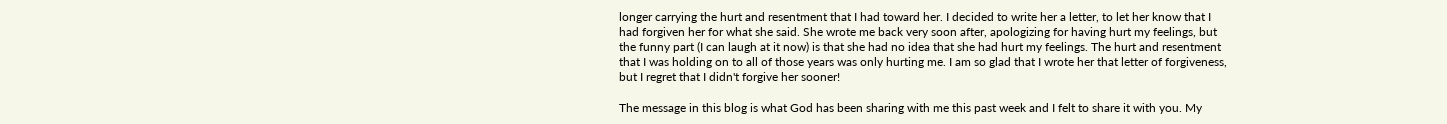longer carrying the hurt and resentment that I had toward her. I decided to write her a letter, to let her know that I had forgiven her for what she said. She wrote me back very soon after, apologizing for having hurt my feelings, but the funny part (I can laugh at it now) is that she had no idea that she had hurt my feelings. The hurt and resentment that I was holding on to all of those years was only hurting me. I am so glad that I wrote her that letter of forgiveness, but I regret that I didn't forgive her sooner!

The message in this blog is what God has been sharing with me this past week and I felt to share it with you. My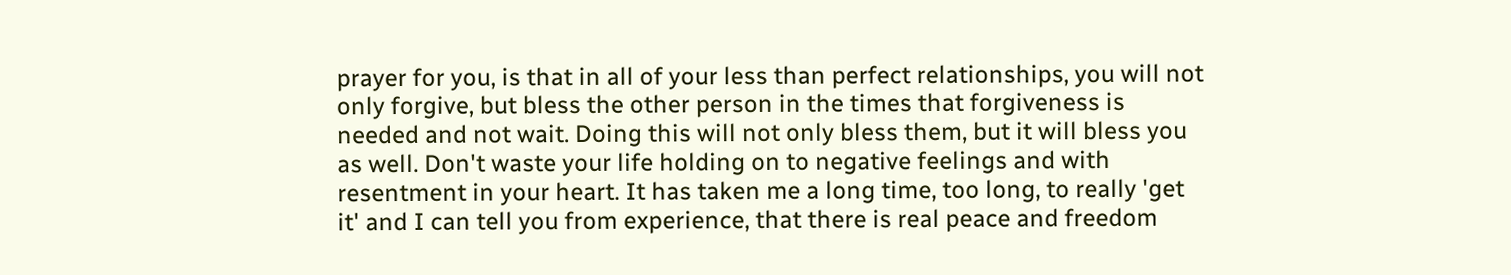prayer for you, is that in all of your less than perfect relationships, you will not only forgive, but bless the other person in the times that forgiveness is needed and not wait. Doing this will not only bless them, but it will bless you as well. Don't waste your life holding on to negative feelings and with resentment in your heart. It has taken me a long time, too long, to really 'get it' and I can tell you from experience, that there is real peace and freedom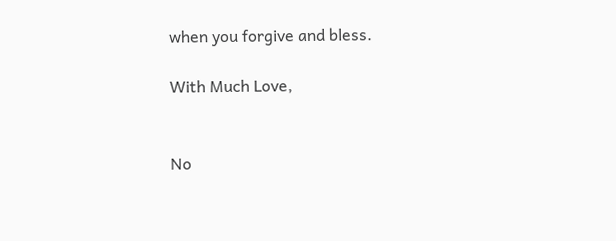when you forgive and bless.

With Much Love,


No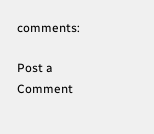comments:

Post a Comment